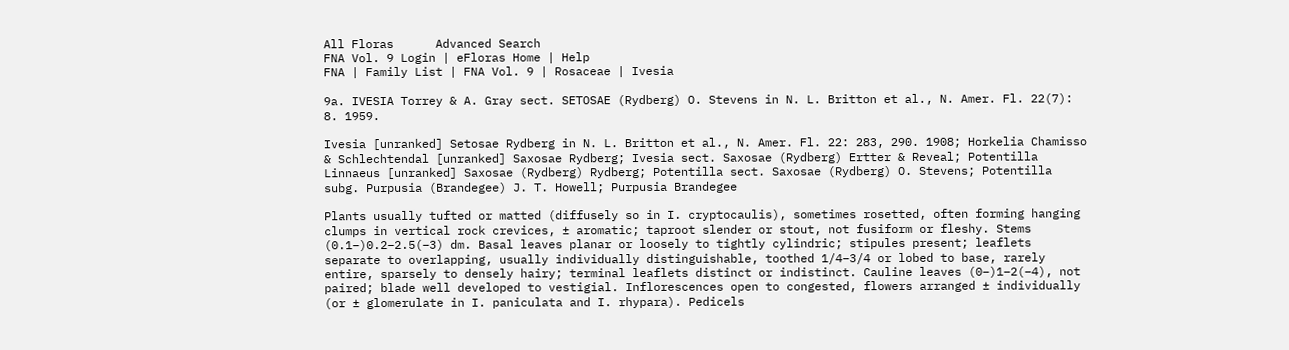All Floras      Advanced Search
FNA Vol. 9 Login | eFloras Home | Help
FNA | Family List | FNA Vol. 9 | Rosaceae | Ivesia

9a. IVESIA Torrey & A. Gray sect. SETOSAE (Rydberg) O. Stevens in N. L. Britton et al., N. Amer. Fl. 22(7): 8. 1959.

Ivesia [unranked] Setosae Rydberg in N. L. Britton et al., N. Amer. Fl. 22: 283, 290. 1908; Horkelia Chamisso & Schlechtendal [unranked] Saxosae Rydberg; Ivesia sect. Saxosae (Rydberg) Ertter & Reveal; Potentilla Linnaeus [unranked] Saxosae (Rydberg) Rydberg; Potentilla sect. Saxosae (Rydberg) O. Stevens; Potentilla subg. Purpusia (Brandegee) J. T. Howell; Purpusia Brandegee

Plants usually tufted or matted (diffusely so in I. cryptocaulis), sometimes rosetted, often forming hanging clumps in vertical rock crevices, ± aromatic; taproot slender or stout, not fusiform or fleshy. Stems (0.1–)0.2–2.5(–3) dm. Basal leaves planar or loosely to tightly cylindric; stipules present; leaflets separate to overlapping, usually individually distinguishable, toothed 1/4–3/4 or lobed to base, rarely entire, sparsely to densely hairy; terminal leaflets distinct or indistinct. Cauline leaves (0–)1–2(–4), not paired; blade well developed to vestigial. Inflorescences open to congested, flowers arranged ± individually (or ± glomerulate in I. paniculata and I. rhypara). Pedicels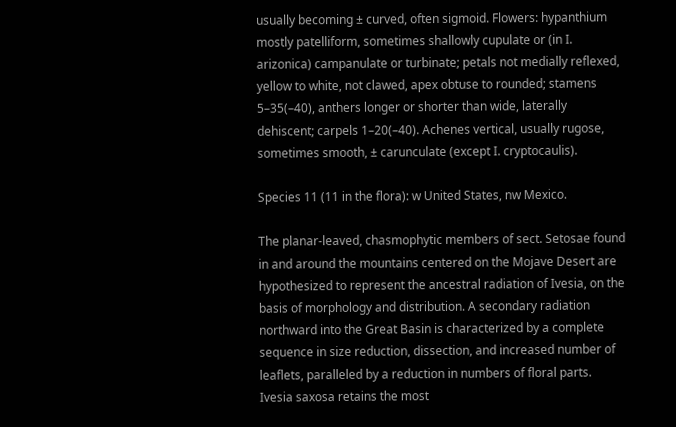usually becoming ± curved, often sigmoid. Flowers: hypanthium mostly patelliform, sometimes shallowly cupulate or (in I. arizonica) campanulate or turbinate; petals not medially reflexed, yellow to white, not clawed, apex obtuse to rounded; stamens 5–35(–40), anthers longer or shorter than wide, laterally dehiscent; carpels 1–20(–40). Achenes vertical, usually rugose, sometimes smooth, ± carunculate (except I. cryptocaulis).

Species 11 (11 in the flora): w United States, nw Mexico.

The planar-leaved, chasmophytic members of sect. Setosae found in and around the mountains centered on the Mojave Desert are hypothesized to represent the ancestral radiation of Ivesia, on the basis of morphology and distribution. A secondary radiation northward into the Great Basin is characterized by a complete sequence in size reduction, dissection, and increased number of leaflets, paralleled by a reduction in numbers of floral parts. Ivesia saxosa retains the most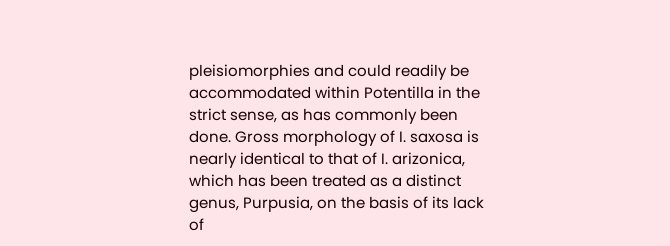pleisiomorphies and could readily be accommodated within Potentilla in the strict sense, as has commonly been done. Gross morphology of I. saxosa is nearly identical to that of I. arizonica, which has been treated as a distinct genus, Purpusia, on the basis of its lack of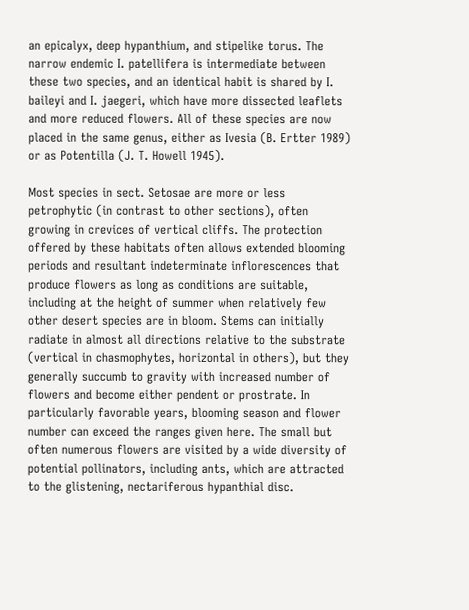an epicalyx, deep hypanthium, and stipelike torus. The narrow endemic I. patellifera is intermediate between these two species, and an identical habit is shared by I. baileyi and I. jaegeri, which have more dissected leaflets and more reduced flowers. All of these species are now placed in the same genus, either as Ivesia (B. Ertter 1989) or as Potentilla (J. T. Howell 1945).

Most species in sect. Setosae are more or less petrophytic (in contrast to other sections), often growing in crevices of vertical cliffs. The protection offered by these habitats often allows extended blooming periods and resultant indeterminate inflorescences that produce flowers as long as conditions are suitable, including at the height of summer when relatively few other desert species are in bloom. Stems can initially radiate in almost all directions relative to the substrate (vertical in chasmophytes, horizontal in others), but they generally succumb to gravity with increased number of flowers and become either pendent or prostrate. In particularly favorable years, blooming season and flower number can exceed the ranges given here. The small but often numerous flowers are visited by a wide diversity of potential pollinators, including ants, which are attracted to the glistening, nectariferous hypanthial disc.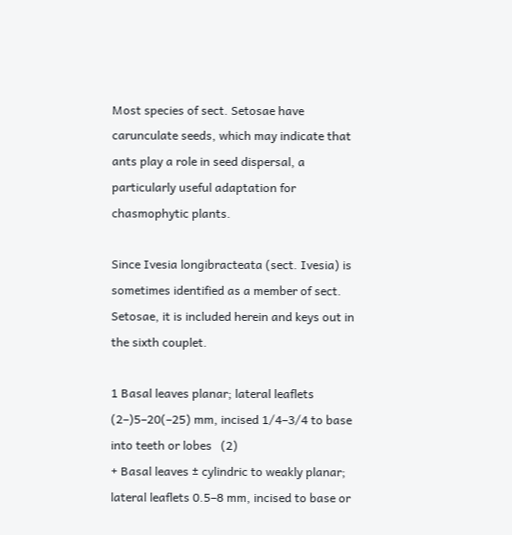Most species of sect. Setosae have carunculate seeds, which may indicate that ants play a role in seed dispersal, a particularly useful adaptation for chasmophytic plants.

Since Ivesia longibracteata (sect. Ivesia) is sometimes identified as a member of sect. Setosae, it is included herein and keys out in the sixth couplet.

1 Basal leaves planar; lateral leaflets (2–)5–20(–25) mm, incised 1/4–3/4 to base into teeth or lobes   (2)
+ Basal leaves ± cylindric to weakly planar; lateral leaflets 0.5–8 mm, incised to base or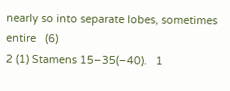nearly so into separate lobes, sometimes entire   (6)
2 (1) Stamens 15–35(–40).   1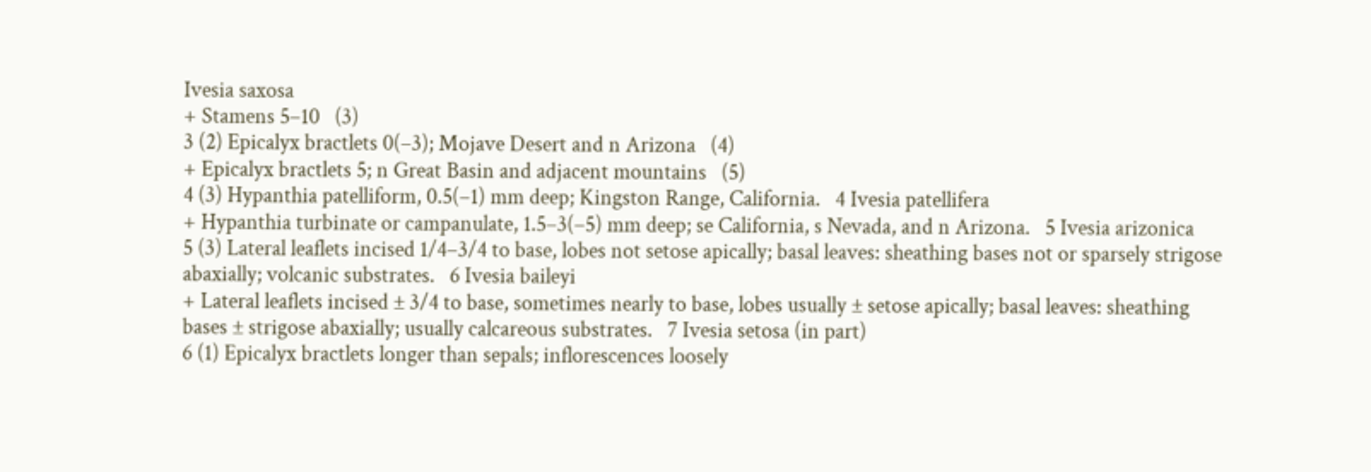Ivesia saxosa
+ Stamens 5–10   (3)
3 (2) Epicalyx bractlets 0(–3); Mojave Desert and n Arizona   (4)
+ Epicalyx bractlets 5; n Great Basin and adjacent mountains   (5)
4 (3) Hypanthia patelliform, 0.5(–1) mm deep; Kingston Range, California.   4 Ivesia patellifera
+ Hypanthia turbinate or campanulate, 1.5–3(–5) mm deep; se California, s Nevada, and n Arizona.   5 Ivesia arizonica
5 (3) Lateral leaflets incised 1/4–3/4 to base, lobes not setose apically; basal leaves: sheathing bases not or sparsely strigose abaxially; volcanic substrates.   6 Ivesia baileyi
+ Lateral leaflets incised ± 3/4 to base, sometimes nearly to base, lobes usually ± setose apically; basal leaves: sheathing bases ± strigose abaxially; usually calcareous substrates.   7 Ivesia setosa (in part)
6 (1) Epicalyx bractlets longer than sepals; inflorescences loosely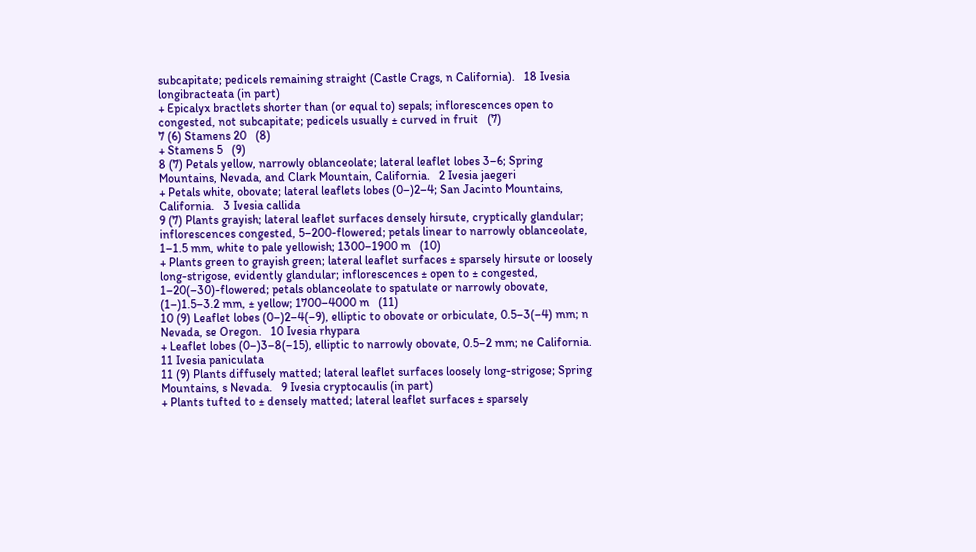subcapitate; pedicels remaining straight (Castle Crags, n California).   18 Ivesia longibracteata (in part)
+ Epicalyx bractlets shorter than (or equal to) sepals; inflorescences open to congested, not subcapitate; pedicels usually ± curved in fruit   (7)
7 (6) Stamens 20   (8)
+ Stamens 5   (9)
8 (7) Petals yellow, narrowly oblanceolate; lateral leaflet lobes 3–6; Spring Mountains, Nevada, and Clark Mountain, California.   2 Ivesia jaegeri
+ Petals white, obovate; lateral leaflets lobes (0–)2–4; San Jacinto Mountains, California.   3 Ivesia callida
9 (7) Plants grayish; lateral leaflet surfaces densely hirsute, cryptically glandular; inflorescences congested, 5–200-flowered; petals linear to narrowly oblanceolate, 1–1.5 mm, white to pale yellowish; 1300–1900 m   (10)
+ Plants green to grayish green; lateral leaflet surfaces ± sparsely hirsute or loosely long-strigose, evidently glandular; inflorescences ± open to ± congested, 1–20(–30)-flowered; petals oblanceolate to spatulate or narrowly obovate, (1–)1.5–3.2 mm, ± yellow; 1700–4000 m   (11)
10 (9) Leaflet lobes (0–)2–4(–9), elliptic to obovate or orbiculate, 0.5–3(–4) mm; n Nevada, se Oregon.   10 Ivesia rhypara
+ Leaflet lobes (0–)3–8(–15), elliptic to narrowly obovate, 0.5–2 mm; ne California.   11 Ivesia paniculata
11 (9) Plants diffusely matted; lateral leaflet surfaces loosely long-strigose; Spring Mountains, s Nevada.   9 Ivesia cryptocaulis (in part)
+ Plants tufted to ± densely matted; lateral leaflet surfaces ± sparsely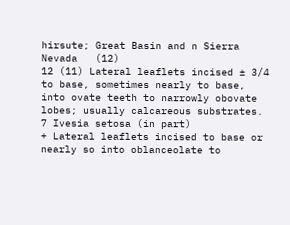hirsute; Great Basin and n Sierra Nevada   (12)
12 (11) Lateral leaflets incised ± 3/4 to base, sometimes nearly to base, into ovate teeth to narrowly obovate lobes; usually calcareous substrates.   7 Ivesia setosa (in part)
+ Lateral leaflets incised to base or nearly so into oblanceolate to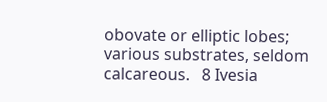obovate or elliptic lobes; various substrates, seldom calcareous.   8 Ivesia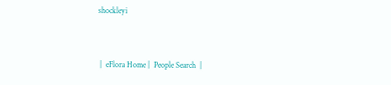shockleyi


 |  eFlora Home |  People Search  |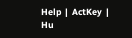Help  |  ActKey  |  Hu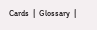Cards  |  Glossary  |